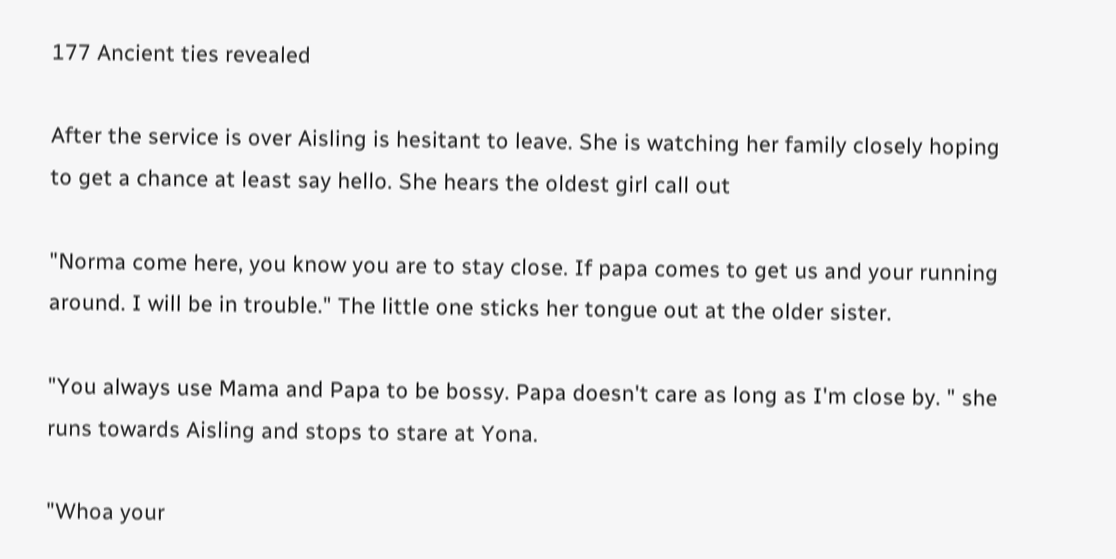177 Ancient ties revealed

After the service is over Aisling is hesitant to leave. She is watching her family closely hoping to get a chance at least say hello. She hears the oldest girl call out

"Norma come here, you know you are to stay close. If papa comes to get us and your running around. I will be in trouble." The little one sticks her tongue out at the older sister.

"You always use Mama and Papa to be bossy. Papa doesn't care as long as I'm close by. " she runs towards Aisling and stops to stare at Yona.

"Whoa your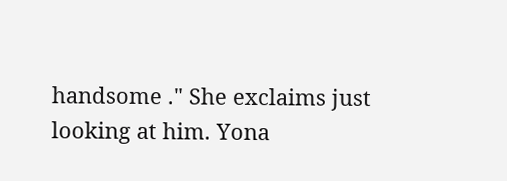handsome ." She exclaims just looking at him. Yona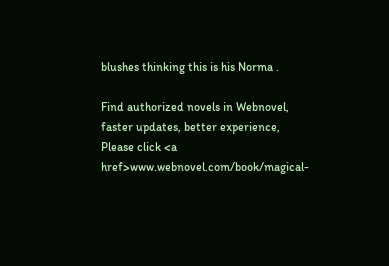blushes thinking this is his Norma .

Find authorized novels in Webnovel, faster updates, better experience, Please click <a href>www.webnovel.com/book/magical-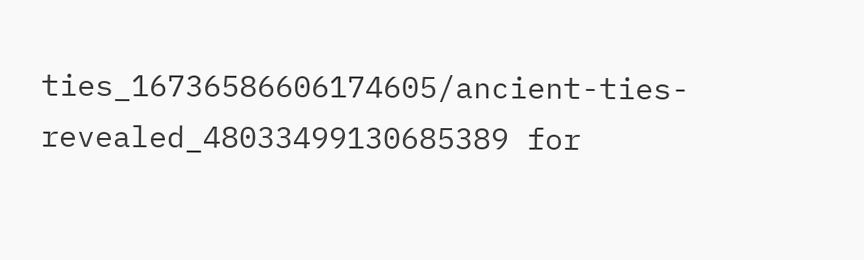ties_16736586606174605/ancient-ties-revealed_48033499130685389 for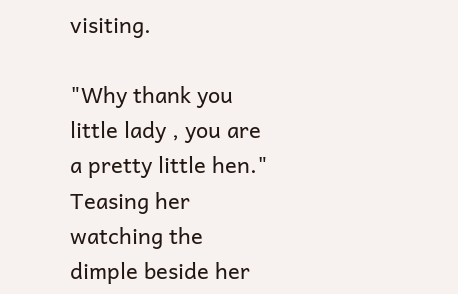visiting.

"Why thank you little lady , you are a pretty little hen." Teasing her watching the dimple beside her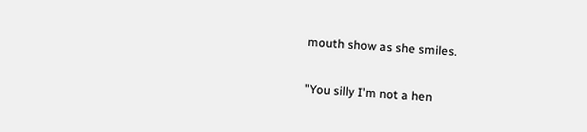mouth show as she smiles.

"You silly I'm not a hen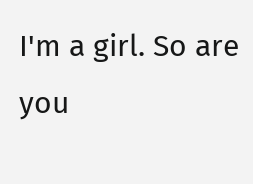I'm a girl. So are you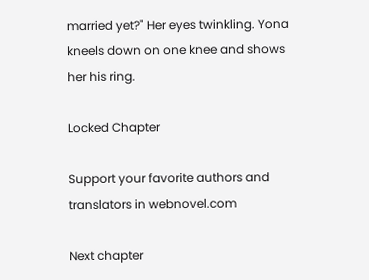married yet?" Her eyes twinkling. Yona kneels down on one knee and shows her his ring.

Locked Chapter

Support your favorite authors and translators in webnovel.com

Next chapter